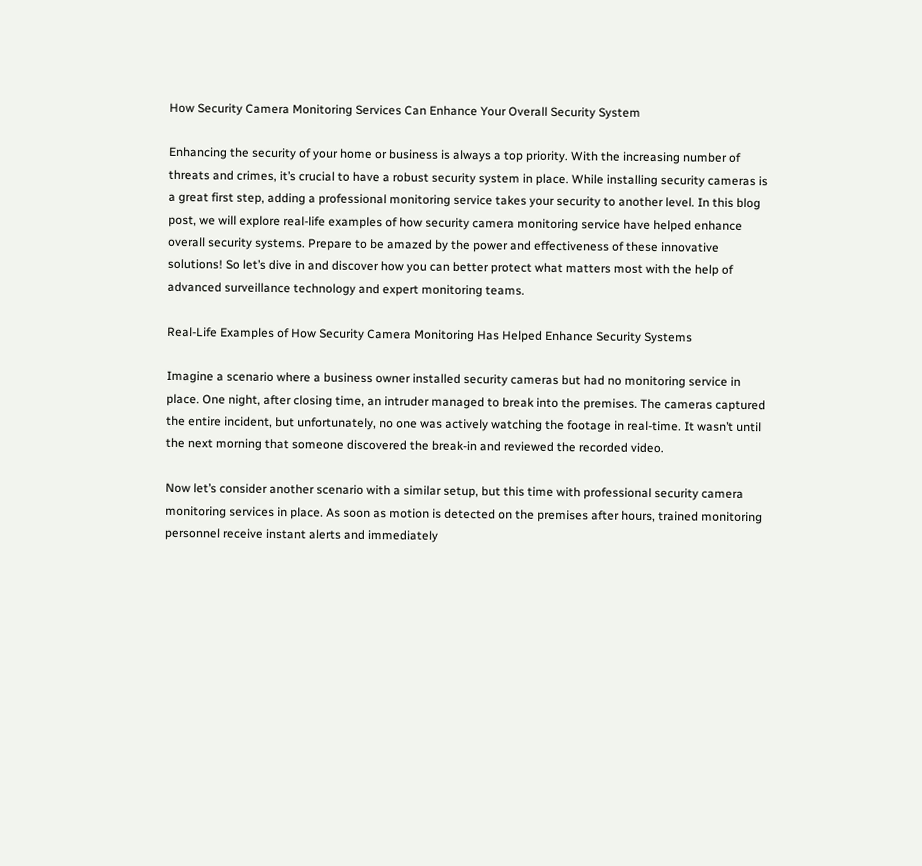How Security Camera Monitoring Services Can Enhance Your Overall Security System

Enhancing the security of your home or business is always a top priority. With the increasing number of threats and crimes, it’s crucial to have a robust security system in place. While installing security cameras is a great first step, adding a professional monitoring service takes your security to another level. In this blog post, we will explore real-life examples of how security camera monitoring service have helped enhance overall security systems. Prepare to be amazed by the power and effectiveness of these innovative solutions! So let’s dive in and discover how you can better protect what matters most with the help of advanced surveillance technology and expert monitoring teams.

Real-Life Examples of How Security Camera Monitoring Has Helped Enhance Security Systems

Imagine a scenario where a business owner installed security cameras but had no monitoring service in place. One night, after closing time, an intruder managed to break into the premises. The cameras captured the entire incident, but unfortunately, no one was actively watching the footage in real-time. It wasn’t until the next morning that someone discovered the break-in and reviewed the recorded video.

Now let’s consider another scenario with a similar setup, but this time with professional security camera monitoring services in place. As soon as motion is detected on the premises after hours, trained monitoring personnel receive instant alerts and immediately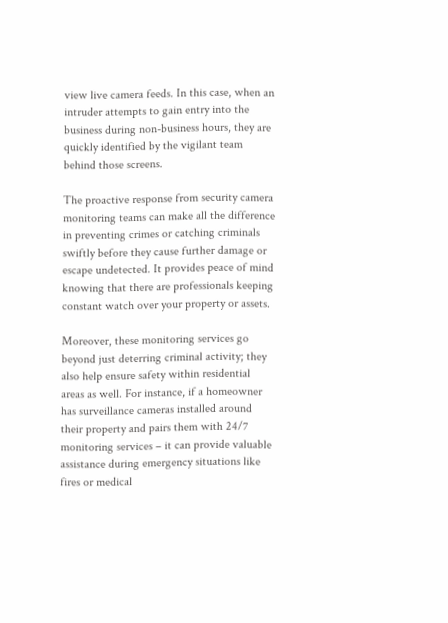view live camera feeds. In this case, when an intruder attempts to gain entry into the business during non-business hours, they are quickly identified by the vigilant team behind those screens.

The proactive response from security camera monitoring teams can make all the difference in preventing crimes or catching criminals swiftly before they cause further damage or escape undetected. It provides peace of mind knowing that there are professionals keeping constant watch over your property or assets.

Moreover, these monitoring services go beyond just deterring criminal activity; they also help ensure safety within residential areas as well. For instance, if a homeowner has surveillance cameras installed around their property and pairs them with 24/7 monitoring services – it can provide valuable assistance during emergency situations like fires or medical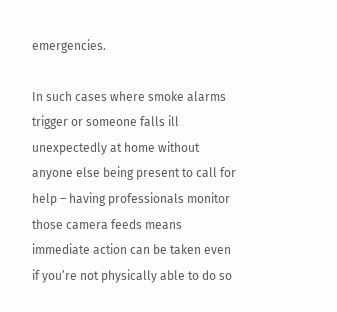emergencies.

In such cases where smoke alarms trigger or someone falls ill unexpectedly at home without anyone else being present to call for help – having professionals monitor those camera feeds means immediate action can be taken even if you’re not physically able to do so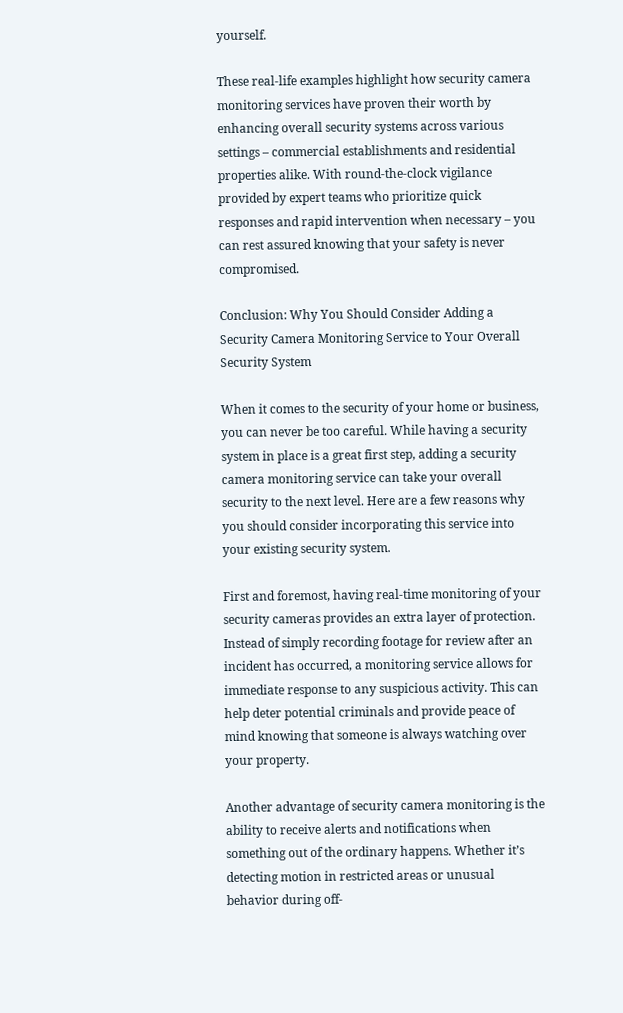yourself.

These real-life examples highlight how security camera monitoring services have proven their worth by enhancing overall security systems across various settings – commercial establishments and residential properties alike. With round-the-clock vigilance provided by expert teams who prioritize quick responses and rapid intervention when necessary – you can rest assured knowing that your safety is never compromised.

Conclusion: Why You Should Consider Adding a Security Camera Monitoring Service to Your Overall Security System

When it comes to the security of your home or business, you can never be too careful. While having a security system in place is a great first step, adding a security camera monitoring service can take your overall security to the next level. Here are a few reasons why you should consider incorporating this service into your existing security system.

First and foremost, having real-time monitoring of your security cameras provides an extra layer of protection. Instead of simply recording footage for review after an incident has occurred, a monitoring service allows for immediate response to any suspicious activity. This can help deter potential criminals and provide peace of mind knowing that someone is always watching over your property.

Another advantage of security camera monitoring is the ability to receive alerts and notifications when something out of the ordinary happens. Whether it’s detecting motion in restricted areas or unusual behavior during off-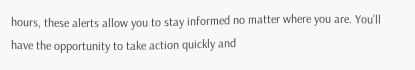hours, these alerts allow you to stay informed no matter where you are. You’ll have the opportunity to take action quickly and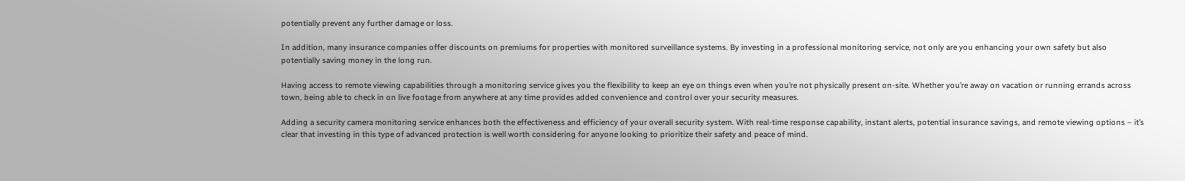potentially prevent any further damage or loss.

In addition, many insurance companies offer discounts on premiums for properties with monitored surveillance systems. By investing in a professional monitoring service, not only are you enhancing your own safety but also potentially saving money in the long run.

Having access to remote viewing capabilities through a monitoring service gives you the flexibility to keep an eye on things even when you’re not physically present on-site. Whether you’re away on vacation or running errands across town, being able to check in on live footage from anywhere at any time provides added convenience and control over your security measures.

Adding a security camera monitoring service enhances both the effectiveness and efficiency of your overall security system. With real-time response capability, instant alerts, potential insurance savings, and remote viewing options – it’s clear that investing in this type of advanced protection is well worth considering for anyone looking to prioritize their safety and peace of mind.